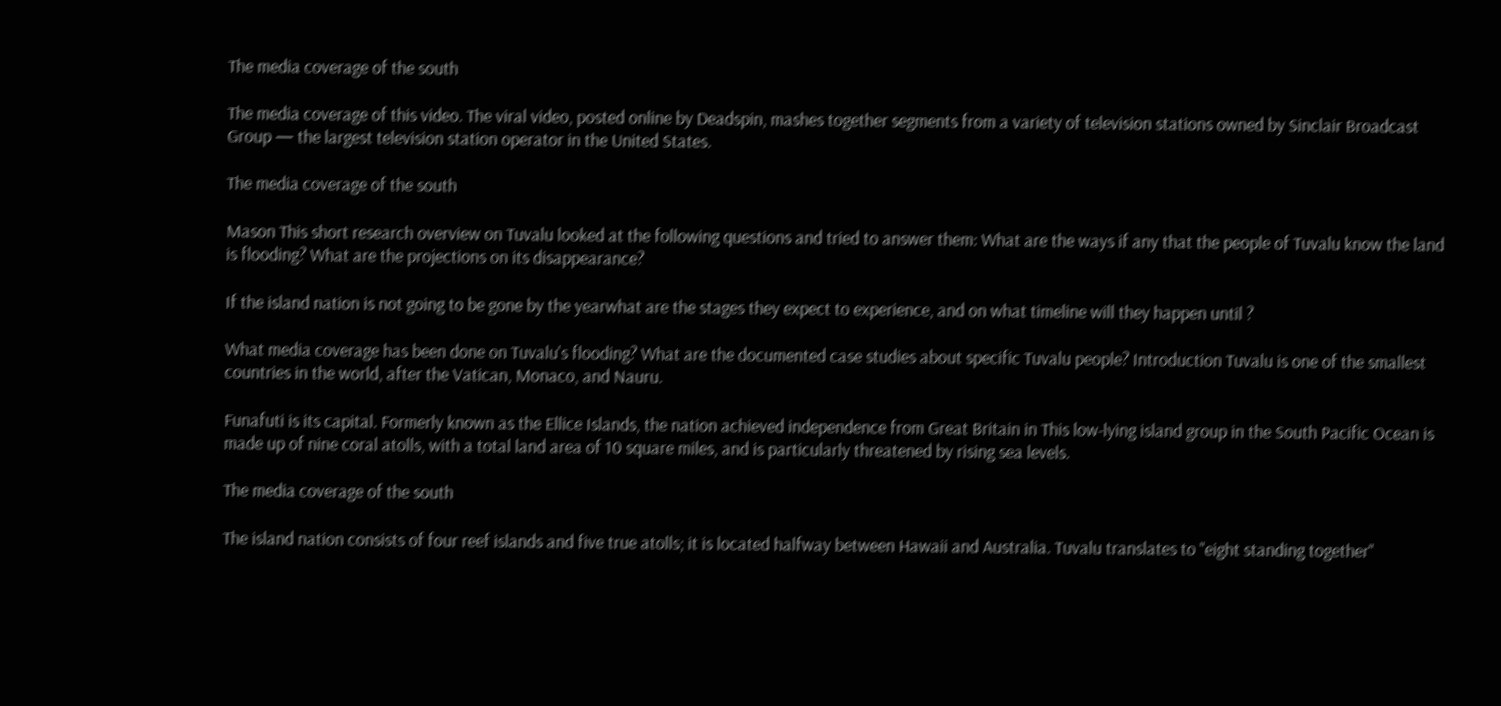The media coverage of the south

The media coverage of this video. The viral video, posted online by Deadspin, mashes together segments from a variety of television stations owned by Sinclair Broadcast Group — the largest television station operator in the United States.

The media coverage of the south

Mason This short research overview on Tuvalu looked at the following questions and tried to answer them: What are the ways if any that the people of Tuvalu know the land is flooding? What are the projections on its disappearance?

If the island nation is not going to be gone by the yearwhat are the stages they expect to experience, and on what timeline will they happen until ?

What media coverage has been done on Tuvalu's flooding? What are the documented case studies about specific Tuvalu people? Introduction Tuvalu is one of the smallest countries in the world, after the Vatican, Monaco, and Nauru.

Funafuti is its capital. Formerly known as the Ellice Islands, the nation achieved independence from Great Britain in This low-lying island group in the South Pacific Ocean is made up of nine coral atolls, with a total land area of 10 square miles, and is particularly threatened by rising sea levels.

The media coverage of the south

The island nation consists of four reef islands and five true atolls; it is located halfway between Hawaii and Australia. Tuvalu translates to "eight standing together"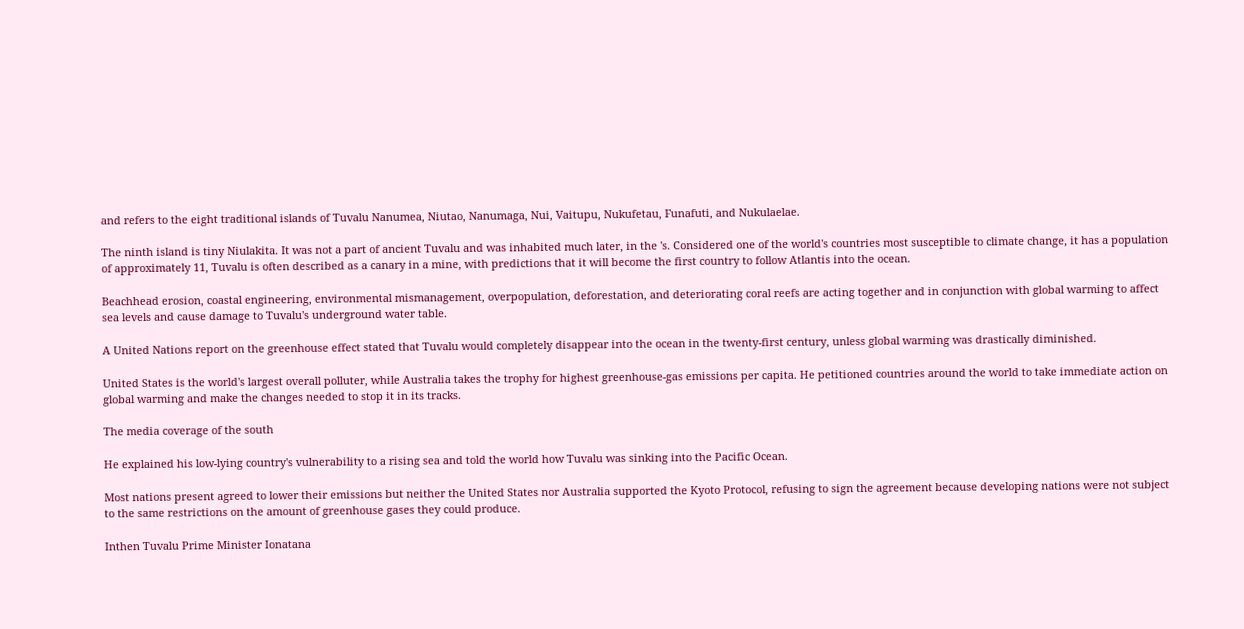and refers to the eight traditional islands of Tuvalu Nanumea, Niutao, Nanumaga, Nui, Vaitupu, Nukufetau, Funafuti, and Nukulaelae.

The ninth island is tiny Niulakita. It was not a part of ancient Tuvalu and was inhabited much later, in the 's. Considered one of the world's countries most susceptible to climate change, it has a population of approximately 11, Tuvalu is often described as a canary in a mine, with predictions that it will become the first country to follow Atlantis into the ocean.

Beachhead erosion, coastal engineering, environmental mismanagement, overpopulation, deforestation, and deteriorating coral reefs are acting together and in conjunction with global warming to affect sea levels and cause damage to Tuvalu's underground water table.

A United Nations report on the greenhouse effect stated that Tuvalu would completely disappear into the ocean in the twenty-first century, unless global warming was drastically diminished.

United States is the world's largest overall polluter, while Australia takes the trophy for highest greenhouse-gas emissions per capita. He petitioned countries around the world to take immediate action on global warming and make the changes needed to stop it in its tracks.

The media coverage of the south

He explained his low-lying country's vulnerability to a rising sea and told the world how Tuvalu was sinking into the Pacific Ocean.

Most nations present agreed to lower their emissions but neither the United States nor Australia supported the Kyoto Protocol, refusing to sign the agreement because developing nations were not subject to the same restrictions on the amount of greenhouse gases they could produce.

Inthen Tuvalu Prime Minister Ionatana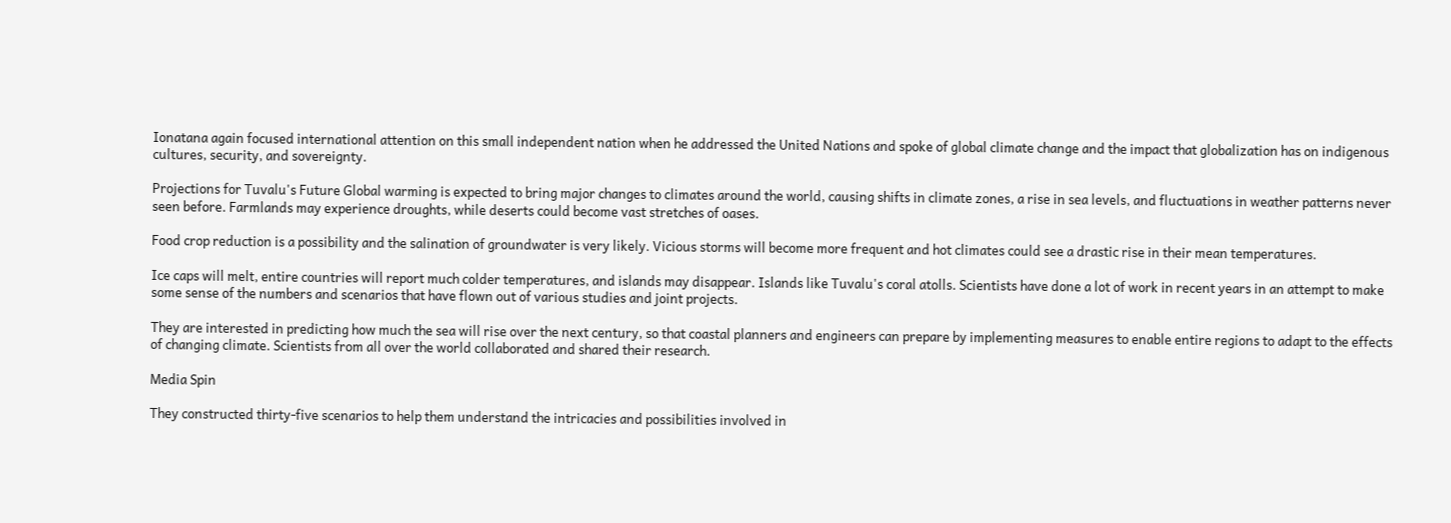Ionatana again focused international attention on this small independent nation when he addressed the United Nations and spoke of global climate change and the impact that globalization has on indigenous cultures, security, and sovereignty.

Projections for Tuvalu's Future Global warming is expected to bring major changes to climates around the world, causing shifts in climate zones, a rise in sea levels, and fluctuations in weather patterns never seen before. Farmlands may experience droughts, while deserts could become vast stretches of oases.

Food crop reduction is a possibility and the salination of groundwater is very likely. Vicious storms will become more frequent and hot climates could see a drastic rise in their mean temperatures.

Ice caps will melt, entire countries will report much colder temperatures, and islands may disappear. Islands like Tuvalu's coral atolls. Scientists have done a lot of work in recent years in an attempt to make some sense of the numbers and scenarios that have flown out of various studies and joint projects.

They are interested in predicting how much the sea will rise over the next century, so that coastal planners and engineers can prepare by implementing measures to enable entire regions to adapt to the effects of changing climate. Scientists from all over the world collaborated and shared their research.

Media Spin

They constructed thirty-five scenarios to help them understand the intricacies and possibilities involved in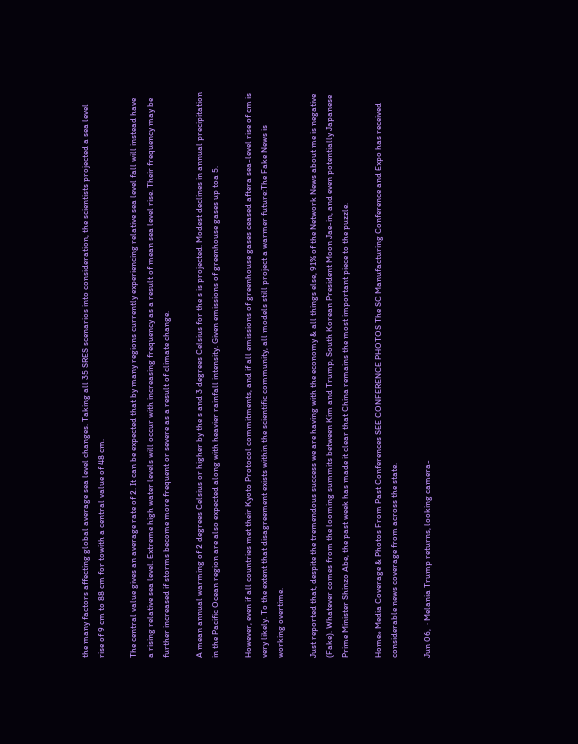the many factors affecting global average sea level changes. Taking all 35 SRES scenarios into consideration, the scientists projected a sea level rise of 9 cm to 88 cm for towith a central value of 48 cm.

The central value gives an average rate of 2. It can be expected that by many regions currently experiencing relative sea level fall will instead have a rising relative sea level. Extreme high water levels will occur with increasing frequency as a result of mean sea level rise. Their frequency may be further increased if storms become more frequent or severe as a result of climate change.

A mean annual warming of 2 degrees Celsius or higher by the s and 3 degrees Celsius for the s is projected. Modest declines in annual precipitation in the Pacific Ocean region are also expected along with heavier rainfall intensity. Given emissions of greenhouse gases up toa 5.

However, even if all countries met their Kyoto Protocol commitments, and if all emissions of greenhouse gases ceased aftera sea-level rise of cm is very likely. To the extent that disagreement exists within the scientific community, all models still project a warmer future:The Fake News is working overtime.

Just reported that, despite the tremendous success we are having with the economy & all things else, 91% of the Network News about me is negative (Fake). Whatever comes from the looming summits between Kim and Trump, South Korean President Moon Jae-in, and even potentially Japanese Prime Minister Shinzo Abe, the past week has made it clear that China remains the most important piece to the puzzle.

Home» Media Coverage & Photos From Past Conferences SEE CONFERENCE PHOTOS The SC Manufacturing Conference and Expo has received considerable news coverage from across the state.

Jun 06,  · Melania Trump returns, looking camera-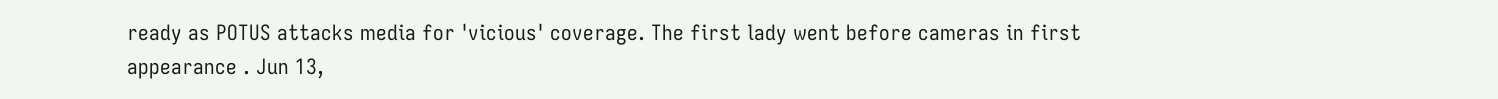ready as POTUS attacks media for 'vicious' coverage. The first lady went before cameras in first appearance . Jun 13,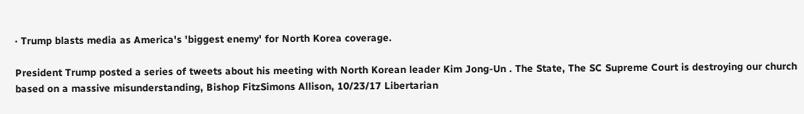· Trump blasts media as America's 'biggest enemy' for North Korea coverage.

President Trump posted a series of tweets about his meeting with North Korean leader Kim Jong-Un . The State, The SC Supreme Court is destroying our church based on a massive misunderstanding, Bishop FitzSimons Allison, 10/23/17 Libertarian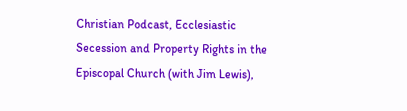Christian Podcast, Ecclesiastic Secession and Property Rights in the Episcopal Church (with Jim Lewis),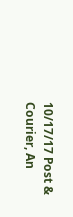10/17/17 Post & Courier, An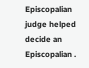Episcopalian judge helped decide an Episcopalian .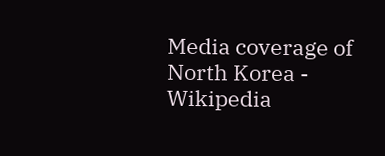Media coverage of North Korea - Wikipedia